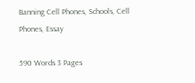Banning Cell Phones, Schools, Cell Phones, Essay

590 Words 3 Pages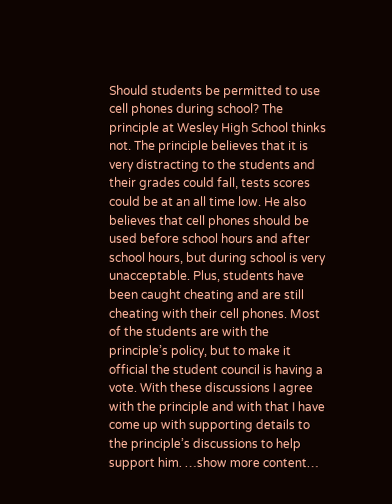Should students be permitted to use cell phones during school? The principle at Wesley High School thinks not. The principle believes that it is very distracting to the students and their grades could fall, tests scores could be at an all time low. He also believes that cell phones should be used before school hours and after school hours, but during school is very unacceptable. Plus, students have been caught cheating and are still cheating with their cell phones. Most of the students are with the principle’s policy, but to make it official the student council is having a vote. With these discussions I agree with the principle and with that I have come up with supporting details to the principle’s discussions to help support him. …show more content…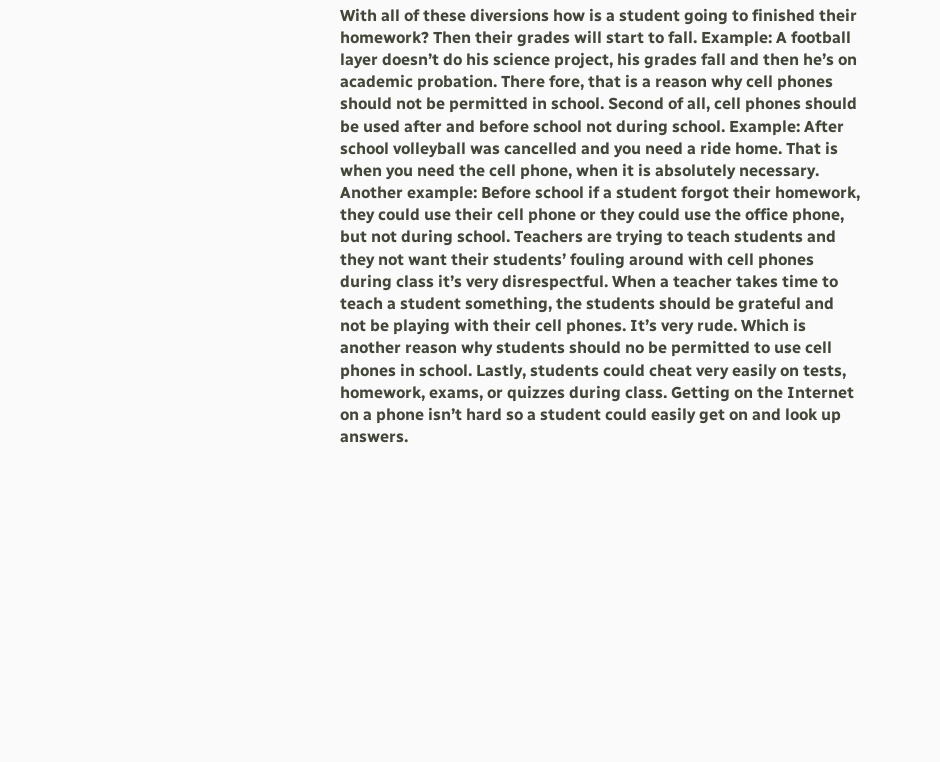With all of these diversions how is a student going to finished their homework? Then their grades will start to fall. Example: A football layer doesn’t do his science project, his grades fall and then he’s on academic probation. There fore, that is a reason why cell phones should not be permitted in school. Second of all, cell phones should be used after and before school not during school. Example: After school volleyball was cancelled and you need a ride home. That is when you need the cell phone, when it is absolutely necessary. Another example: Before school if a student forgot their homework, they could use their cell phone or they could use the office phone, but not during school. Teachers are trying to teach students and they not want their students’ fouling around with cell phones during class it’s very disrespectful. When a teacher takes time to teach a student something, the students should be grateful and not be playing with their cell phones. It’s very rude. Which is another reason why students should no be permitted to use cell phones in school. Lastly, students could cheat very easily on tests, homework, exams, or quizzes during class. Getting on the Internet on a phone isn’t hard so a student could easily get on and look up answers.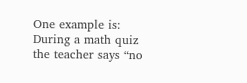One example is: During a math quiz the teacher says “no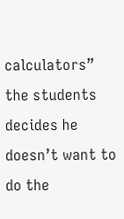calculators” the students decides he doesn’t want to do the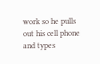work so he pulls out his cell phone and types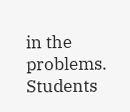in the problems. Students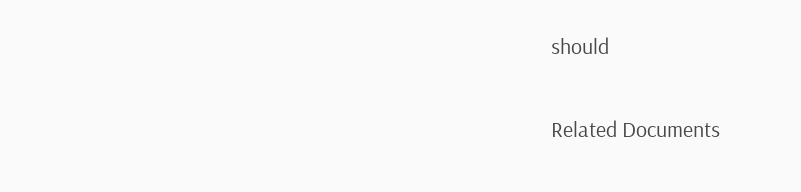should

Related Documents